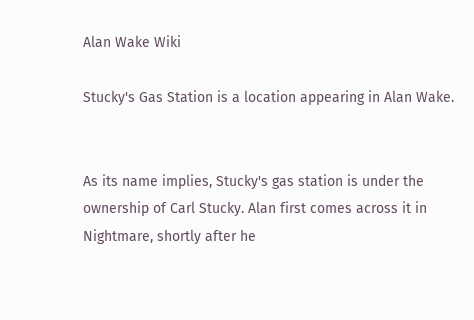Alan Wake Wiki

Stucky's Gas Station is a location appearing in Alan Wake.


As its name implies, Stucky's gas station is under the ownership of Carl Stucky. Alan first comes across it in Nightmare, shortly after he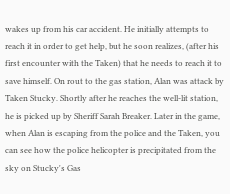wakes up from his car accident. He initially attempts to reach it in order to get help, but he soon realizes, (after his first encounter with the Taken) that he needs to reach it to save himself. On rout to the gas station, Alan was attack by Taken Stucky. Shortly after he reaches the well-lit station, he is picked up by Sheriff Sarah Breaker. Later in the game, when Alan is escaping from the police and the Taken, you can see how the police helicopter is precipitated from the sky on Stucky's Gas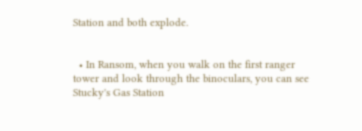Station and both explode.


  • In Ransom, when you walk on the first ranger tower and look through the binoculars, you can see Stucky's Gas Station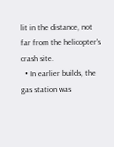lit in the distance, not far from the helicopter's crash site.
  • In earlier builds, the gas station was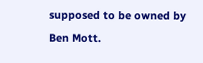supposed to be owned by Ben Mott.